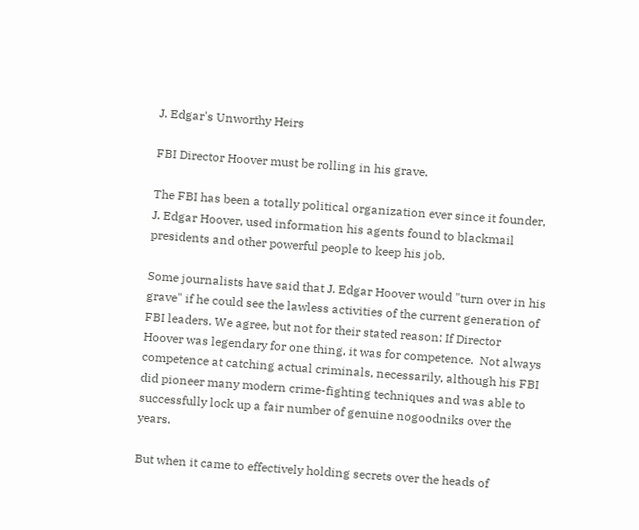J. Edgar's Unworthy Heirs

FBI Director Hoover must be rolling in his grave.

The FBI has been a totally political organization ever since it founder, J. Edgar Hoover, used information his agents found to blackmail presidents and other powerful people to keep his job.

Some journalists have said that J. Edgar Hoover would "turn over in his grave" if he could see the lawless activities of the current generation of FBI leaders. We agree, but not for their stated reason: If Director Hoover was legendary for one thing, it was for competence.  Not always competence at catching actual criminals, necessarily, although his FBI did pioneer many modern crime-fighting techniques and was able to successfully lock up a fair number of genuine nogoodniks over the years.

But when it came to effectively holding secrets over the heads of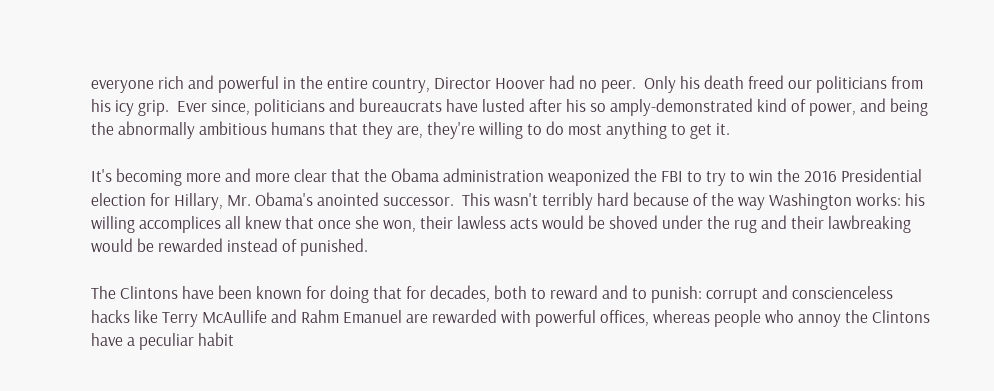everyone rich and powerful in the entire country, Director Hoover had no peer.  Only his death freed our politicians from his icy grip.  Ever since, politicians and bureaucrats have lusted after his so amply-demonstrated kind of power, and being the abnormally ambitious humans that they are, they're willing to do most anything to get it.

It's becoming more and more clear that the Obama administration weaponized the FBI to try to win the 2016 Presidential election for Hillary, Mr. Obama's anointed successor.  This wasn't terribly hard because of the way Washington works: his willing accomplices all knew that once she won, their lawless acts would be shoved under the rug and their lawbreaking would be rewarded instead of punished.

The Clintons have been known for doing that for decades, both to reward and to punish: corrupt and conscienceless hacks like Terry McAullife and Rahm Emanuel are rewarded with powerful offices, whereas people who annoy the Clintons have a peculiar habit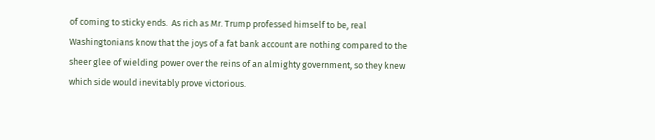of coming to sticky ends.  As rich as Mr. Trump professed himself to be, real Washingtonians know that the joys of a fat bank account are nothing compared to the sheer glee of wielding power over the reins of an almighty government, so they knew which side would inevitably prove victorious.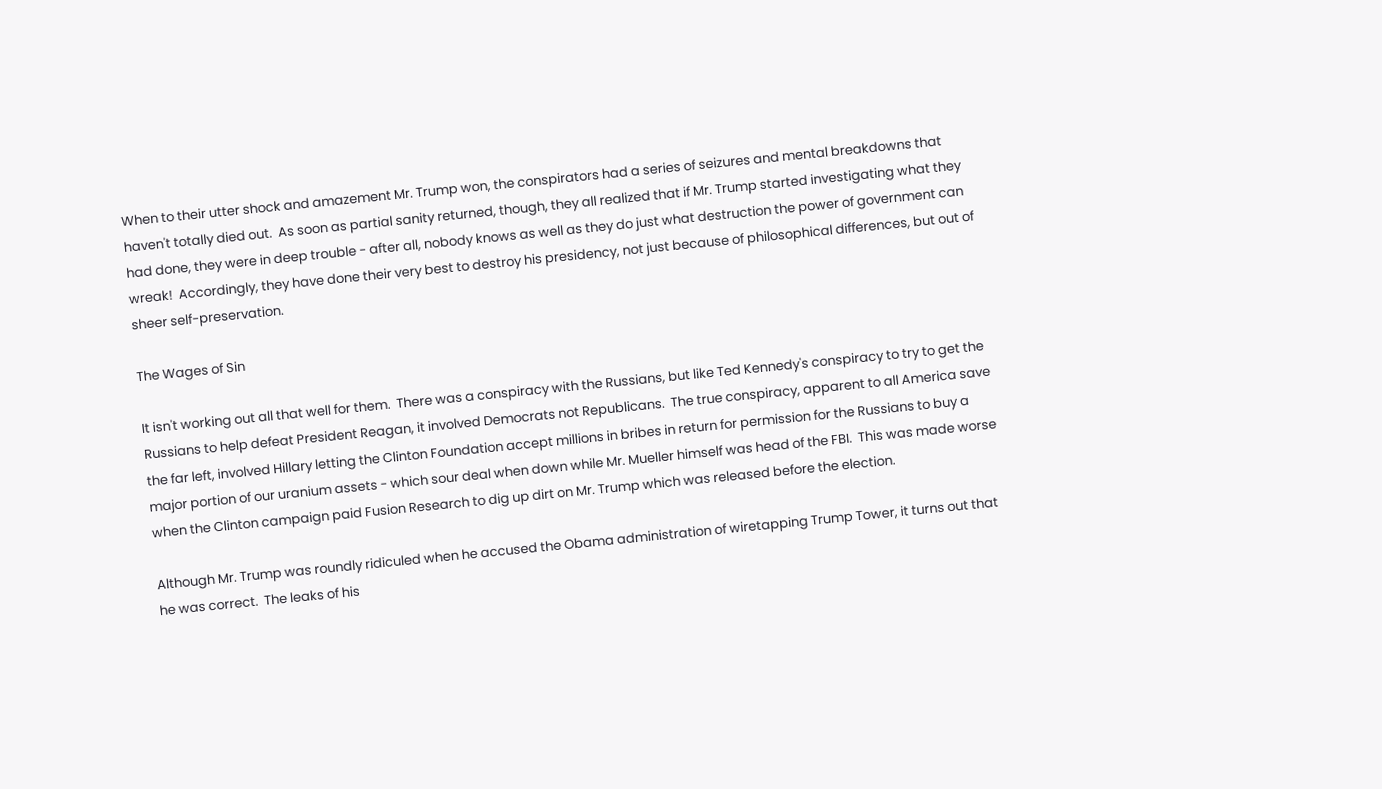When to their utter shock and amazement Mr. Trump won, the conspirators had a series of seizures and mental breakdowns that haven't totally died out.  As soon as partial sanity returned, though, they all realized that if Mr. Trump started investigating what they had done, they were in deep trouble - after all, nobody knows as well as they do just what destruction the power of government can wreak!  Accordingly, they have done their very best to destroy his presidency, not just because of philosophical differences, but out of sheer self-preservation.

The Wages of Sin

It isn't working out all that well for them.  There was a conspiracy with the Russians, but like Ted Kennedy's conspiracy to try to get the Russians to help defeat President Reagan, it involved Democrats not Republicans.  The true conspiracy, apparent to all America save the far left, involved Hillary letting the Clinton Foundation accept millions in bribes in return for permission for the Russians to buy a major portion of our uranium assets - which sour deal when down while Mr. Mueller himself was head of the FBI.  This was made worse when the Clinton campaign paid Fusion Research to dig up dirt on Mr. Trump which was released before the election.

Although Mr. Trump was roundly ridiculed when he accused the Obama administration of wiretapping Trump Tower, it turns out that he was correct.  The leaks of his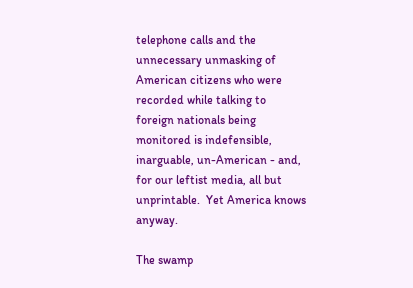telephone calls and the unnecessary unmasking of American citizens who were recorded while talking to foreign nationals being monitored is indefensible, inarguable, un-American - and, for our leftist media, all but unprintable.  Yet America knows anyway.

The swamp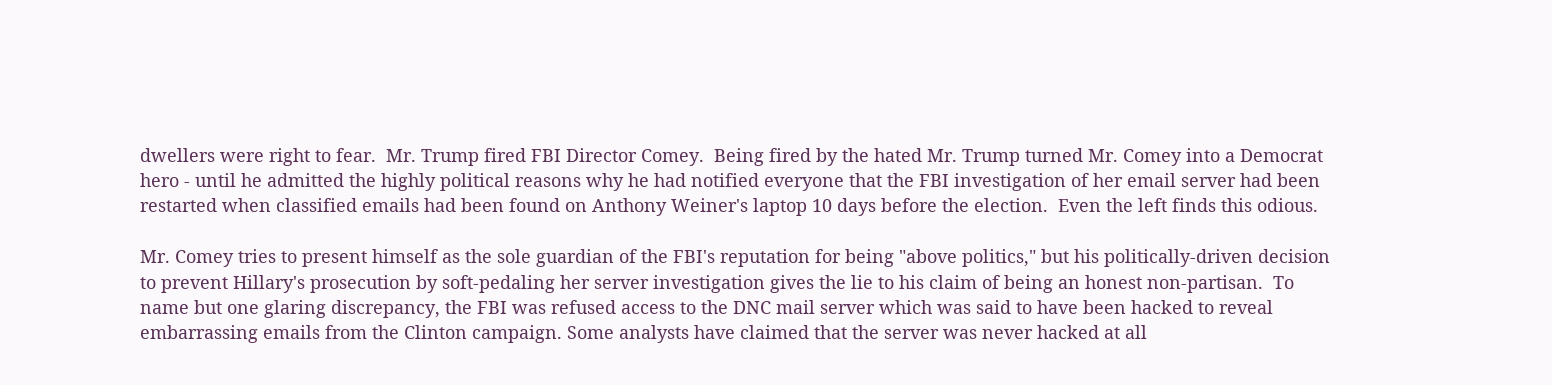dwellers were right to fear.  Mr. Trump fired FBI Director Comey.  Being fired by the hated Mr. Trump turned Mr. Comey into a Democrat hero - until he admitted the highly political reasons why he had notified everyone that the FBI investigation of her email server had been restarted when classified emails had been found on Anthony Weiner's laptop 10 days before the election.  Even the left finds this odious.

Mr. Comey tries to present himself as the sole guardian of the FBI's reputation for being "above politics," but his politically-driven decision to prevent Hillary's prosecution by soft-pedaling her server investigation gives the lie to his claim of being an honest non-partisan.  To name but one glaring discrepancy, the FBI was refused access to the DNC mail server which was said to have been hacked to reveal embarrassing emails from the Clinton campaign. Some analysts have claimed that the server was never hacked at all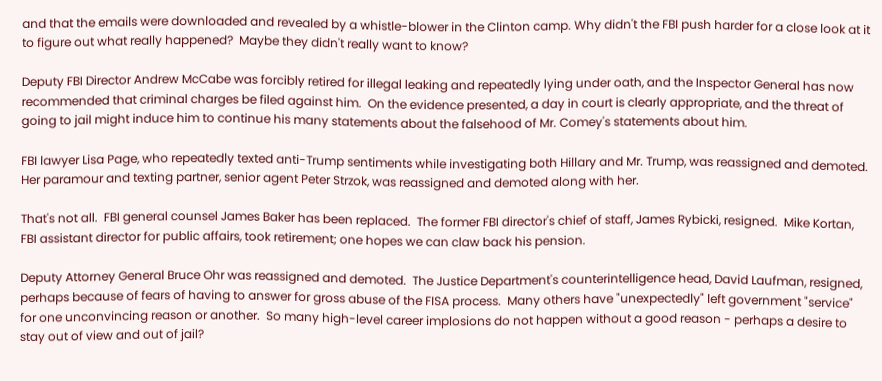and that the emails were downloaded and revealed by a whistle-blower in the Clinton camp. Why didn't the FBI push harder for a close look at it to figure out what really happened?  Maybe they didn't really want to know?

Deputy FBI Director Andrew McCabe was forcibly retired for illegal leaking and repeatedly lying under oath, and the Inspector General has now recommended that criminal charges be filed against him.  On the evidence presented, a day in court is clearly appropriate, and the threat of going to jail might induce him to continue his many statements about the falsehood of Mr. Comey's statements about him.

FBI lawyer Lisa Page, who repeatedly texted anti-Trump sentiments while investigating both Hillary and Mr. Trump, was reassigned and demoted.  Her paramour and texting partner, senior agent Peter Strzok, was reassigned and demoted along with her.

That's not all.  FBI general counsel James Baker has been replaced.  The former FBI director's chief of staff, James Rybicki, resigned.  Mike Kortan, FBI assistant director for public affairs, took retirement; one hopes we can claw back his pension.

Deputy Attorney General Bruce Ohr was reassigned and demoted.  The Justice Department's counterintelligence head, David Laufman, resigned, perhaps because of fears of having to answer for gross abuse of the FISA process.  Many others have "unexpectedly" left government "service" for one unconvincing reason or another.  So many high-level career implosions do not happen without a good reason - perhaps a desire to stay out of view and out of jail?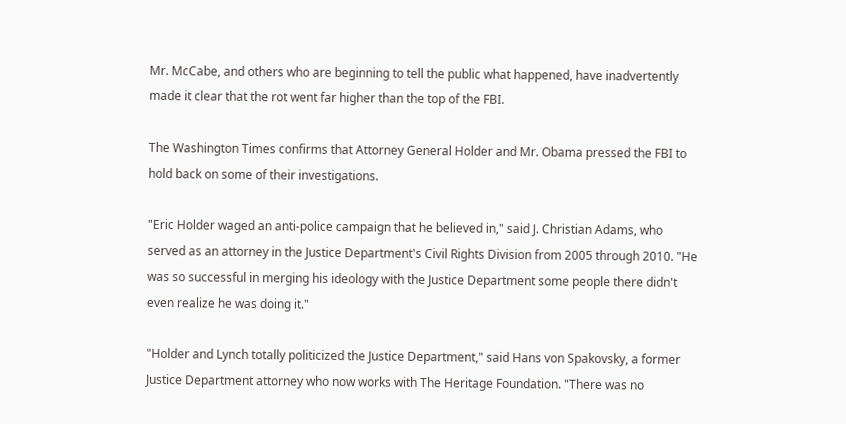Mr. McCabe, and others who are beginning to tell the public what happened, have inadvertently made it clear that the rot went far higher than the top of the FBI.

The Washington Times confirms that Attorney General Holder and Mr. Obama pressed the FBI to hold back on some of their investigations.

"Eric Holder waged an anti-police campaign that he believed in," said J. Christian Adams, who served as an attorney in the Justice Department's Civil Rights Division from 2005 through 2010. "He was so successful in merging his ideology with the Justice Department some people there didn't even realize he was doing it."

"Holder and Lynch totally politicized the Justice Department," said Hans von Spakovsky, a former Justice Department attorney who now works with The Heritage Foundation. "There was no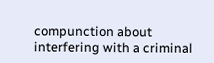compunction about interfering with a criminal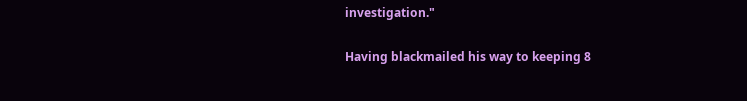investigation."

Having blackmailed his way to keeping 8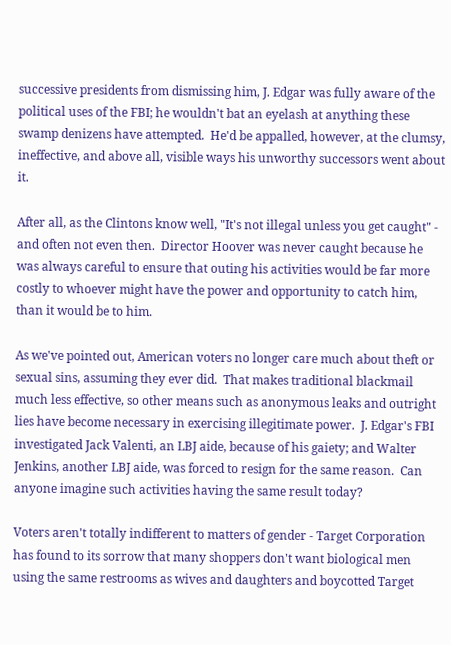successive presidents from dismissing him, J. Edgar was fully aware of the political uses of the FBI; he wouldn't bat an eyelash at anything these swamp denizens have attempted.  He'd be appalled, however, at the clumsy, ineffective, and above all, visible ways his unworthy successors went about it.

After all, as the Clintons know well, "It's not illegal unless you get caught" - and often not even then.  Director Hoover was never caught because he was always careful to ensure that outing his activities would be far more costly to whoever might have the power and opportunity to catch him, than it would be to him.

As we've pointed out, American voters no longer care much about theft or sexual sins, assuming they ever did.  That makes traditional blackmail much less effective, so other means such as anonymous leaks and outright lies have become necessary in exercising illegitimate power.  J. Edgar's FBI investigated Jack Valenti, an LBJ aide, because of his gaiety; and Walter Jenkins, another LBJ aide, was forced to resign for the same reason.  Can anyone imagine such activities having the same result today?

Voters aren't totally indifferent to matters of gender - Target Corporation has found to its sorrow that many shoppers don't want biological men using the same restrooms as wives and daughters and boycotted Target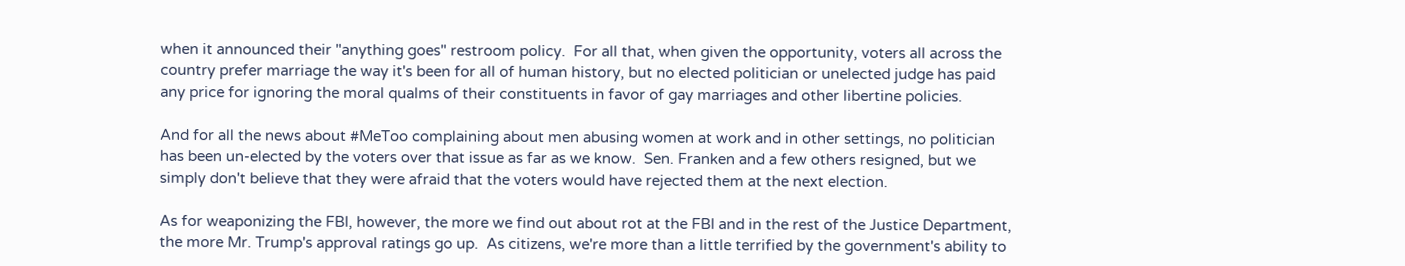when it announced their "anything goes" restroom policy.  For all that, when given the opportunity, voters all across the country prefer marriage the way it's been for all of human history, but no elected politician or unelected judge has paid any price for ignoring the moral qualms of their constituents in favor of gay marriages and other libertine policies.

And for all the news about #MeToo complaining about men abusing women at work and in other settings, no politician has been un-elected by the voters over that issue as far as we know.  Sen. Franken and a few others resigned, but we simply don't believe that they were afraid that the voters would have rejected them at the next election.

As for weaponizing the FBI, however, the more we find out about rot at the FBI and in the rest of the Justice Department, the more Mr. Trump's approval ratings go up.  As citizens, we're more than a little terrified by the government's ability to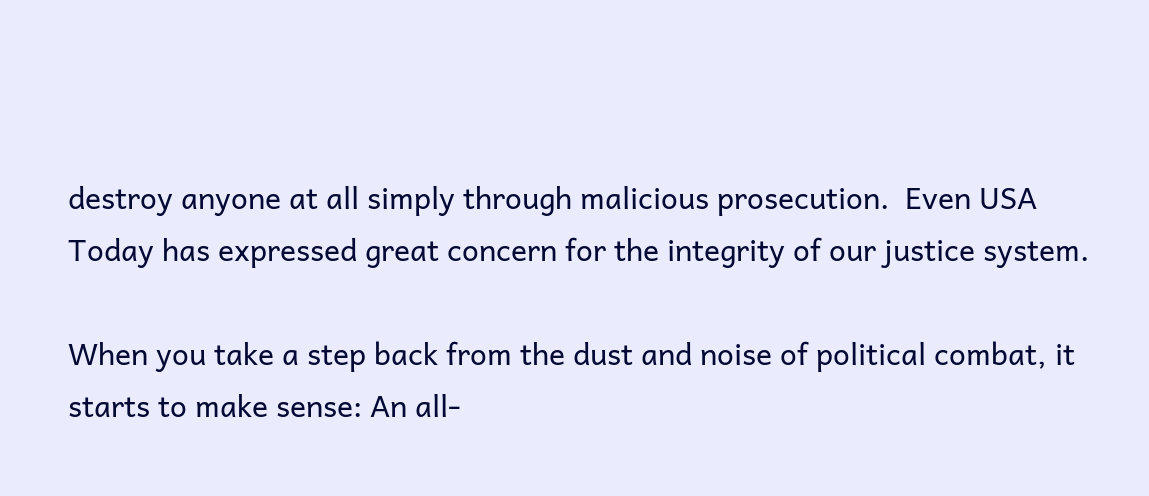destroy anyone at all simply through malicious prosecution.  Even USA Today has expressed great concern for the integrity of our justice system.

When you take a step back from the dust and noise of political combat, it starts to make sense: An all-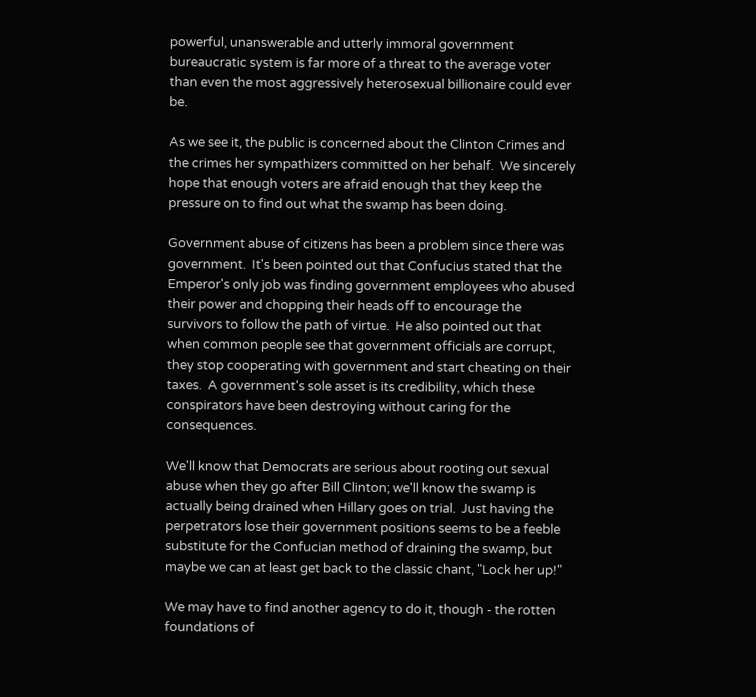powerful, unanswerable and utterly immoral government bureaucratic system is far more of a threat to the average voter than even the most aggressively heterosexual billionaire could ever be.

As we see it, the public is concerned about the Clinton Crimes and the crimes her sympathizers committed on her behalf.  We sincerely hope that enough voters are afraid enough that they keep the pressure on to find out what the swamp has been doing.

Government abuse of citizens has been a problem since there was government.  It's been pointed out that Confucius stated that the Emperor's only job was finding government employees who abused their power and chopping their heads off to encourage the survivors to follow the path of virtue.  He also pointed out that when common people see that government officials are corrupt, they stop cooperating with government and start cheating on their taxes.  A government's sole asset is its credibility, which these conspirators have been destroying without caring for the consequences.

We'll know that Democrats are serious about rooting out sexual abuse when they go after Bill Clinton; we'll know the swamp is actually being drained when Hillary goes on trial.  Just having the perpetrators lose their government positions seems to be a feeble substitute for the Confucian method of draining the swamp, but maybe we can at least get back to the classic chant, "Lock her up!"

We may have to find another agency to do it, though - the rotten foundations of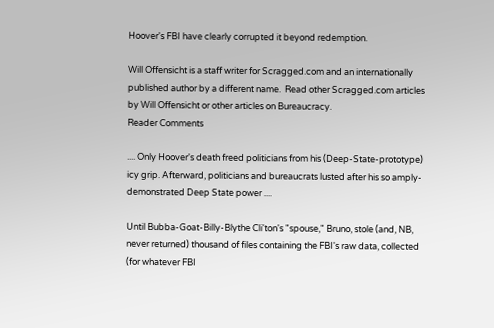Hoover's FBI have clearly corrupted it beyond redemption.

Will Offensicht is a staff writer for Scragged.com and an internationally published author by a different name.  Read other Scragged.com articles by Will Offensicht or other articles on Bureaucracy.
Reader Comments

.... Only Hoover's death freed politicians from his (Deep-State-prototype) icy grip. Afterward, politicians and bureaucrats lusted after his so amply-demonstrated Deep State power ....

Until Bubba-Goat-Billy-Blythe Cli'ton's "spouse," Bruno, stole (and, NB, never returned) thousand of files containing the FBI's raw data, collected (for whatever FBI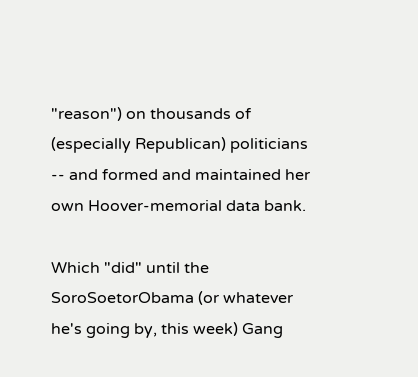"reason") on thousands of (especially Republican) politicians -- and formed and maintained her own Hoover-memorial data bank.

Which "did" until the SoroSoetorObama (or whatever he's going by, this week) Gang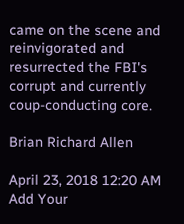came on the scene and reinvigorated and resurrected the FBI's corrupt and currently coup-conducting core.

Brian Richard Allen

April 23, 2018 12:20 AM
Add Your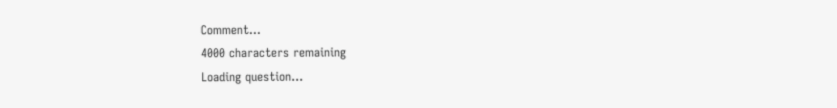Comment...
4000 characters remaining
Loading question...